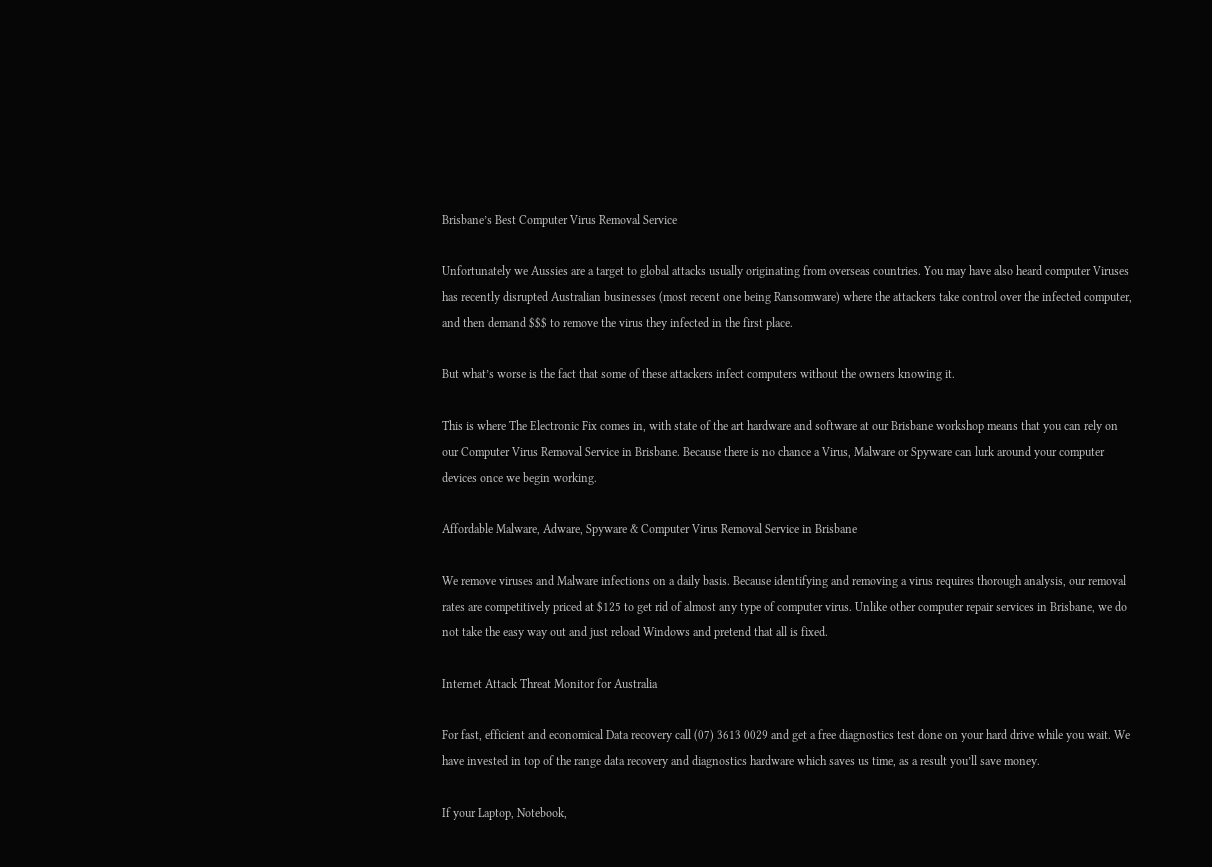Brisbane’s Best Computer Virus Removal Service

Unfortunately we Aussies are a target to global attacks usually originating from overseas countries. You may have also heard computer Viruses has recently disrupted Australian businesses (most recent one being Ransomware) where the attackers take control over the infected computer, and then demand $$$ to remove the virus they infected in the first place.

But what’s worse is the fact that some of these attackers infect computers without the owners knowing it.

This is where The Electronic Fix comes in, with state of the art hardware and software at our Brisbane workshop means that you can rely on our Computer Virus Removal Service in Brisbane. Because there is no chance a Virus, Malware or Spyware can lurk around your computer devices once we begin working.

Affordable Malware, Adware, Spyware & Computer Virus Removal Service in Brisbane

We remove viruses and Malware infections on a daily basis. Because identifying and removing a virus requires thorough analysis, our removal rates are competitively priced at $125 to get rid of almost any type of computer virus. Unlike other computer repair services in Brisbane, we do not take the easy way out and just reload Windows and pretend that all is fixed.

Internet Attack Threat Monitor for Australia

For fast, efficient and economical Data recovery call (07) 3613 0029 and get a free diagnostics test done on your hard drive while you wait. We have invested in top of the range data recovery and diagnostics hardware which saves us time, as a result you’ll save money.

If your Laptop, Notebook,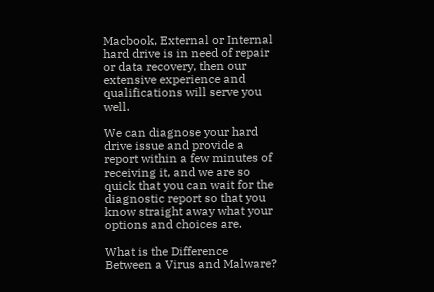Macbook, External or Internal hard drive is in need of repair or data recovery, then our extensive experience and qualifications will serve you well.

We can diagnose your hard drive issue and provide a report within a few minutes of receiving it, and we are so quick that you can wait for the diagnostic report so that you know straight away what your options and choices are.

What is the Difference Between a Virus and Malware?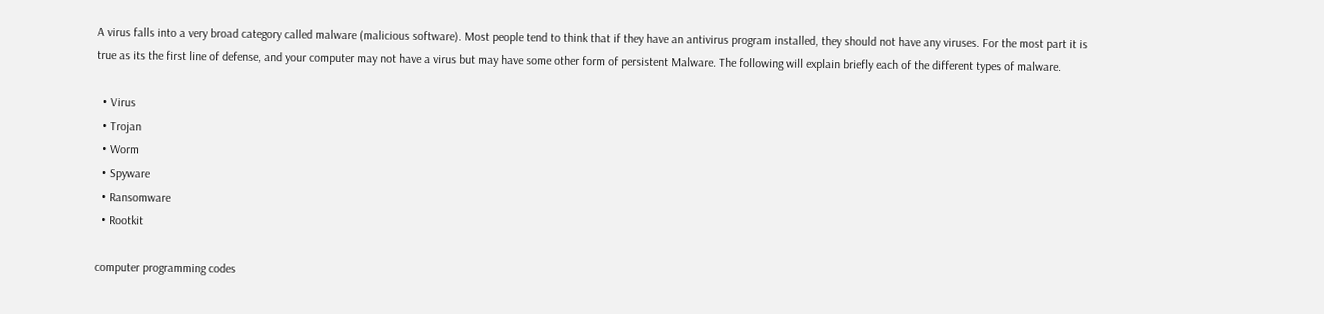A virus falls into a very broad category called malware (malicious software). Most people tend to think that if they have an antivirus program installed, they should not have any viruses. For the most part it is true as its the first line of defense, and your computer may not have a virus but may have some other form of persistent Malware. The following will explain briefly each of the different types of malware.

  • Virus
  • Trojan
  • Worm
  • Spyware
  • Ransomware
  • Rootkit

computer programming codes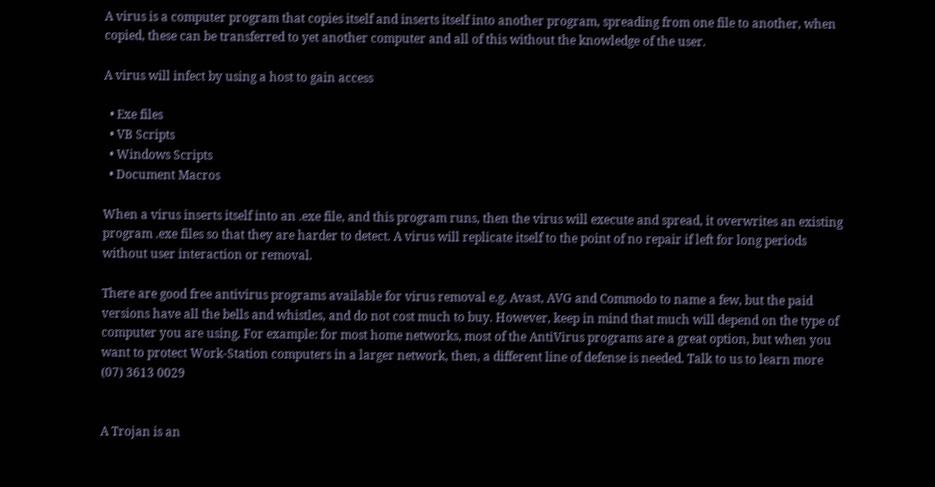A virus is a computer program that copies itself and inserts itself into another program, spreading from one file to another, when copied, these can be transferred to yet another computer and all of this without the knowledge of the user.

A virus will infect by using a host to gain access

  • Exe files
  • VB Scripts
  • Windows Scripts
  • Document Macros

When a virus inserts itself into an .exe file, and this program runs, then the virus will execute and spread, it overwrites an existing program .exe files so that they are harder to detect. A virus will replicate itself to the point of no repair if left for long periods without user interaction or removal.

There are good free antivirus programs available for virus removal e.g. Avast, AVG and Commodo to name a few, but the paid versions have all the bells and whistles, and do not cost much to buy. However, keep in mind that much will depend on the type of computer you are using. For example: for most home networks, most of the AntiVirus programs are a great option, but when you want to protect Work-Station computers in a larger network, then, a different line of defense is needed. Talk to us to learn more (07) 3613 0029


A Trojan is an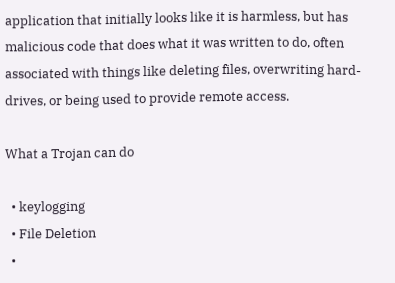application that initially looks like it is harmless, but has malicious code that does what it was written to do, often associated with things like deleting files, overwriting hard-drives, or being used to provide remote access.

What a Trojan can do

  • keylogging
  • File Deletion
  •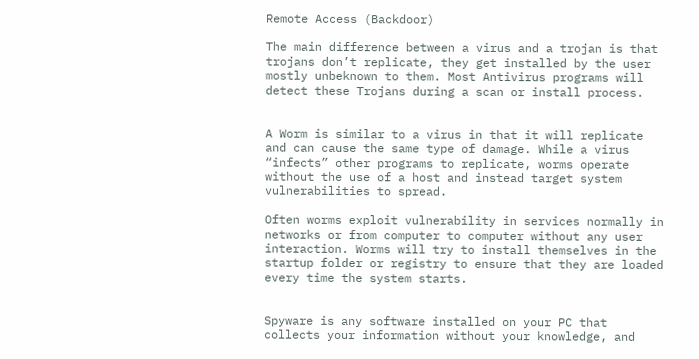Remote Access (Backdoor)

The main difference between a virus and a trojan is that trojans don’t replicate, they get installed by the user mostly unbeknown to them. Most Antivirus programs will detect these Trojans during a scan or install process.


A Worm is similar to a virus in that it will replicate and can cause the same type of damage. While a virus “infects” other programs to replicate, worms operate without the use of a host and instead target system vulnerabilities to spread.

Often worms exploit vulnerability in services normally in networks or from computer to computer without any user interaction. Worms will try to install themselves in the startup folder or registry to ensure that they are loaded every time the system starts.


Spyware is any software installed on your PC that collects your information without your knowledge, and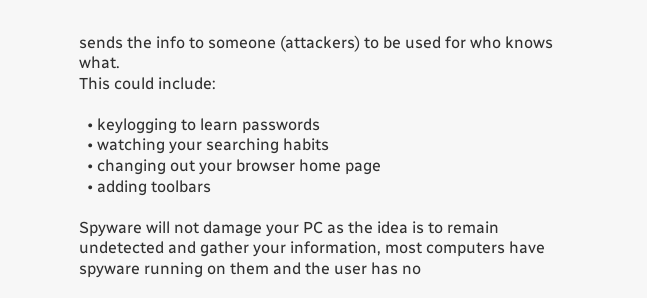sends the info to someone (attackers) to be used for who knows what.
This could include:

  • keylogging to learn passwords
  • watching your searching habits
  • changing out your browser home page
  • adding toolbars

Spyware will not damage your PC as the idea is to remain undetected and gather your information, most computers have spyware running on them and the user has no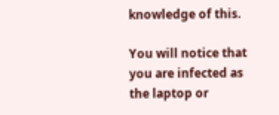knowledge of this.

You will notice that you are infected as the laptop or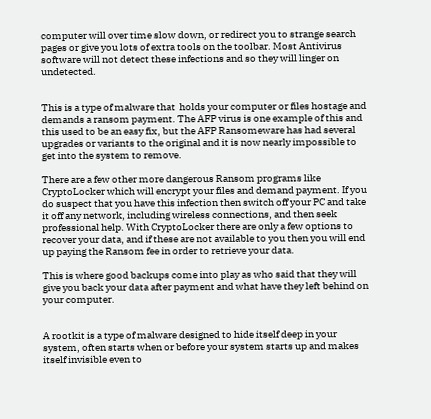computer will over time slow down, or redirect you to strange search pages or give you lots of extra tools on the toolbar. Most Antivirus software will not detect these infections and so they will linger on undetected.


This is a type of malware that  holds your computer or files hostage and demands a ransom payment. The AFP virus is one example of this and this used to be an easy fix, but the AFP Ransomeware has had several upgrades or variants to the original and it is now nearly impossible to get into the system to remove.

There are a few other more dangerous Ransom programs like CryptoLocker which will encrypt your files and demand payment. If you do suspect that you have this infection then switch off your PC and take it off any network, including wireless connections, and then seek professional help. With CryptoLocker there are only a few options to recover your data, and if these are not available to you then you will end up paying the Ransom fee in order to retrieve your data.

This is where good backups come into play as who said that they will give you back your data after payment and what have they left behind on your computer.


A rootkit is a type of malware designed to hide itself deep in your system, often starts when or before your system starts up and makes itself invisible even to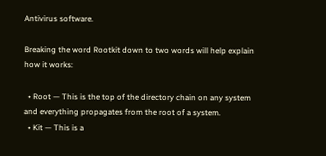Antivirus software.

Breaking the word Rootkit down to two words will help explain how it works:

  • Root — This is the top of the directory chain on any system and everything propagates from the root of a system.
  • Kit — This is a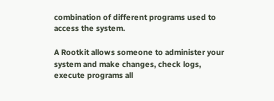combination of different programs used to access the system.

A Rootkit allows someone to administer your system and make changes, check logs, execute programs all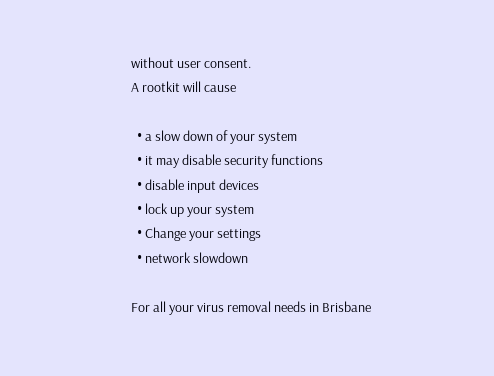without user consent.
A rootkit will cause

  • a slow down of your system
  • it may disable security functions
  • disable input devices
  • lock up your system
  • Change your settings
  • network slowdown

For all your virus removal needs in Brisbane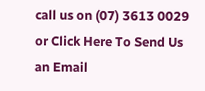call us on (07) 3613 0029 or Click Here To Send Us an Email